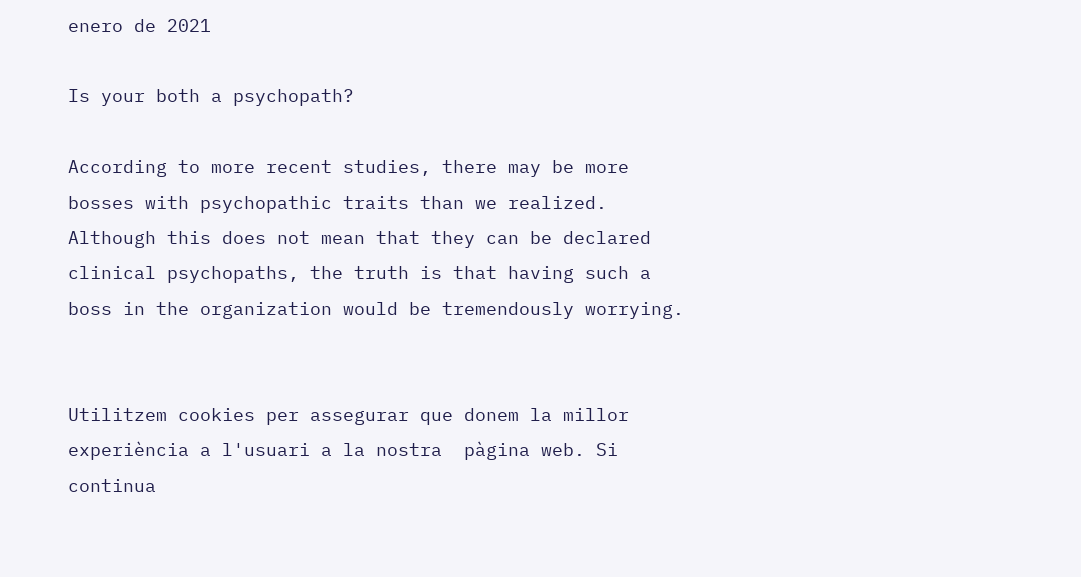enero de 2021

Is your both a psychopath?

According to more recent studies, there may be more bosses with psychopathic traits than we realized. Although this does not mean that they can be declared clinical psychopaths, the truth is that having such a boss in the organization would be tremendously worrying.


Utilitzem cookies per assegurar que donem la millor experiència a l'usuari a la nostra  pàgina web. Si continua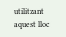utilitzant aquest lloc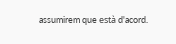assumirem que està d'acord.